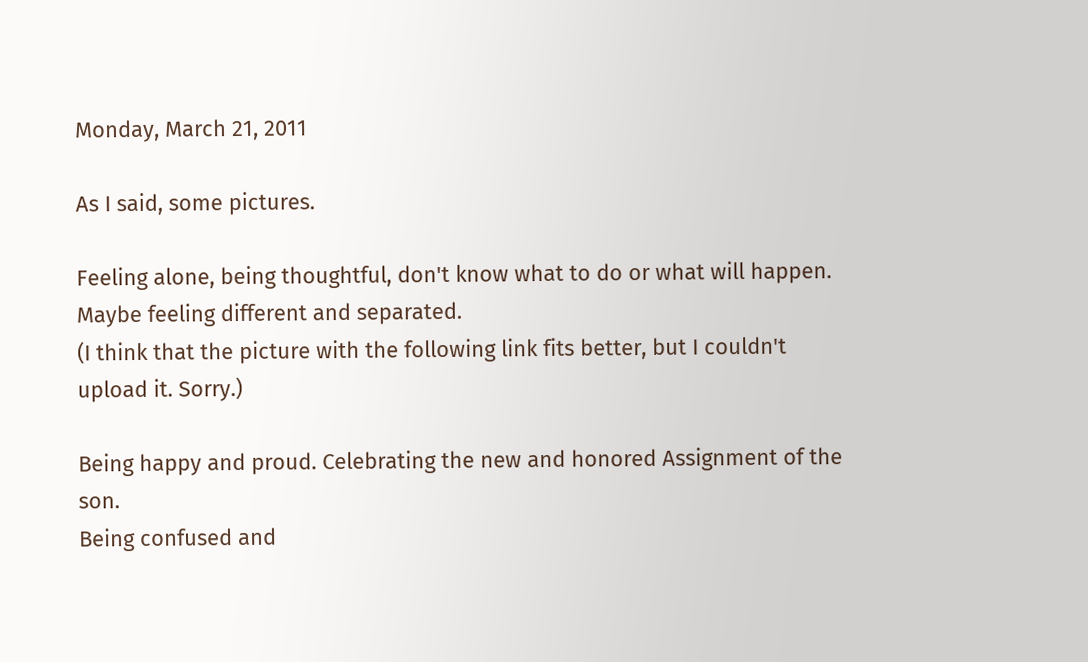Monday, March 21, 2011

As I said, some pictures.

Feeling alone, being thoughtful, don't know what to do or what will happen. Maybe feeling different and separated.
(I think that the picture with the following link fits better, but I couldn't upload it. Sorry.)

Being happy and proud. Celebrating the new and honored Assignment of the son.
Being confused and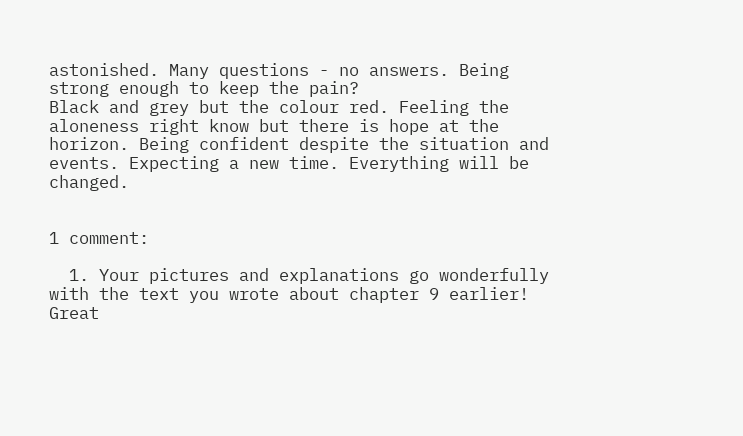astonished. Many questions - no answers. Being strong enough to keep the pain?
Black and grey but the colour red. Feeling the aloneness right know but there is hope at the horizon. Being confident despite the situation and events. Expecting a new time. Everything will be changed.


1 comment:

  1. Your pictures and explanations go wonderfully with the text you wrote about chapter 9 earlier! Great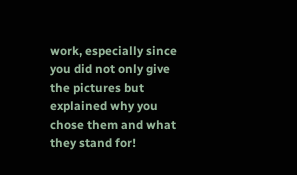work, especially since you did not only give the pictures but explained why you chose them and what they stand for!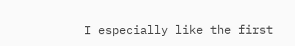I especially like the first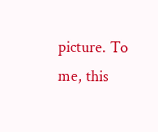picture. To me, this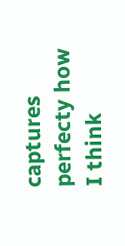captures perfecty how I think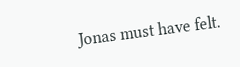Jonas must have felt.